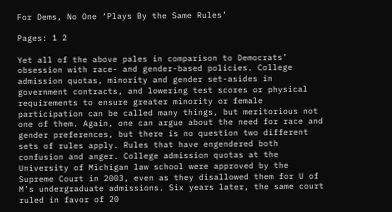For Dems, No One ‘Plays By the Same Rules’

Pages: 1 2

Yet all of the above pales in comparison to Democrats’ obsession with race- and gender-based policies. College admission quotas, minority and gender set-asides in government contracts, and lowering test scores or physical requirements to ensure greater minority or female participation can be called many things, but meritorious not one of them. Again, one can argue about the need for race and gender preferences, but there is no question two different sets of rules apply. Rules that have engendered both confusion and anger. College admission quotas at the University of Michigan law school were approved by the Supreme Court in 2003, even as they disallowed them for U of M’s undergraduate admissions. Six years later, the same court ruled in favor of 20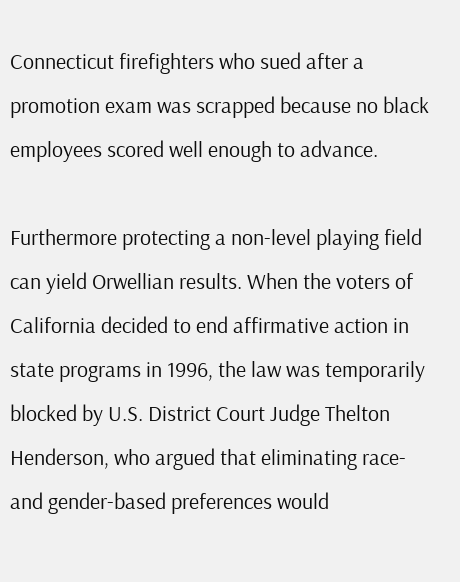Connecticut firefighters who sued after a promotion exam was scrapped because no black employees scored well enough to advance.

Furthermore protecting a non-level playing field can yield Orwellian results. When the voters of California decided to end affirmative action in state programs in 1996, the law was temporarily blocked by U.S. District Court Judge Thelton Henderson, who argued that eliminating race- and gender-based preferences would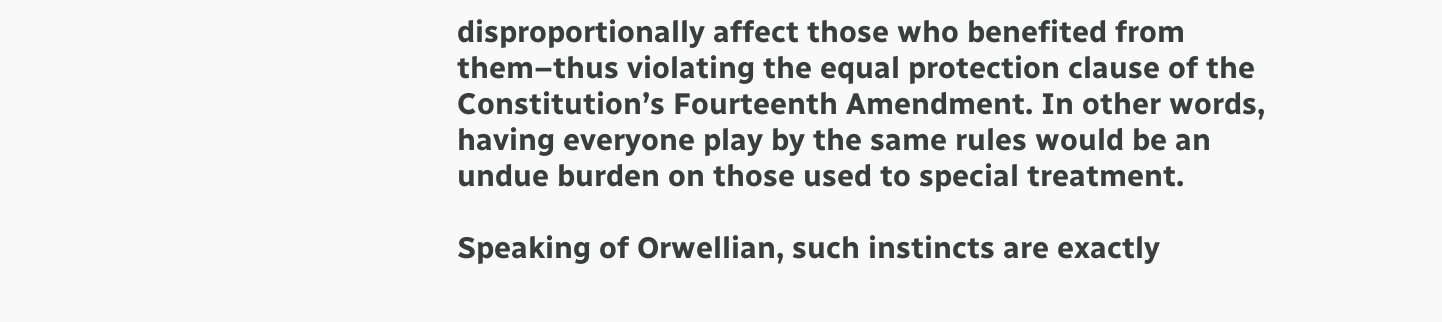disproportionally affect those who benefited from them–thus violating the equal protection clause of the Constitution’s Fourteenth Amendment. In other words, having everyone play by the same rules would be an undue burden on those used to special treatment.

Speaking of Orwellian, such instincts are exactly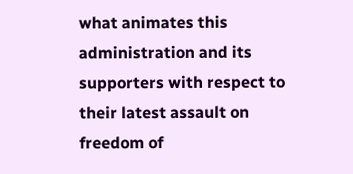what animates this administration and its supporters with respect to their latest assault on freedom of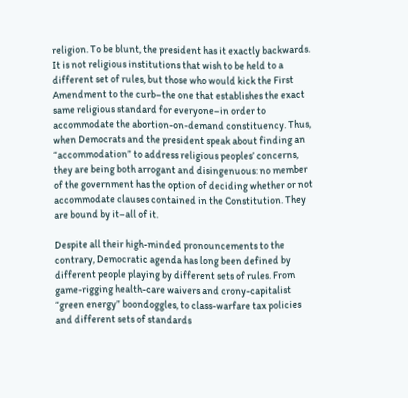religion. To be blunt, the president has it exactly backwards. It is not religious institutions that wish to be held to a different set of rules, but those who would kick the First Amendment to the curb–the one that establishes the exact same religious standard for everyone–in order to accommodate the abortion-on-demand constituency. Thus, when Democrats and the president speak about finding an “accommodation” to address religious peoples’ concerns, they are being both arrogant and disingenuous: no member of the government has the option of deciding whether or not accommodate clauses contained in the Constitution. They are bound by it–all of it.

Despite all their high-minded pronouncements to the contrary, Democratic agenda has long been defined by different people playing by different sets of rules. From  game-rigging health-care waivers and crony-capitalist “green energy” boondoggles, to class-warfare tax policies and different sets of standards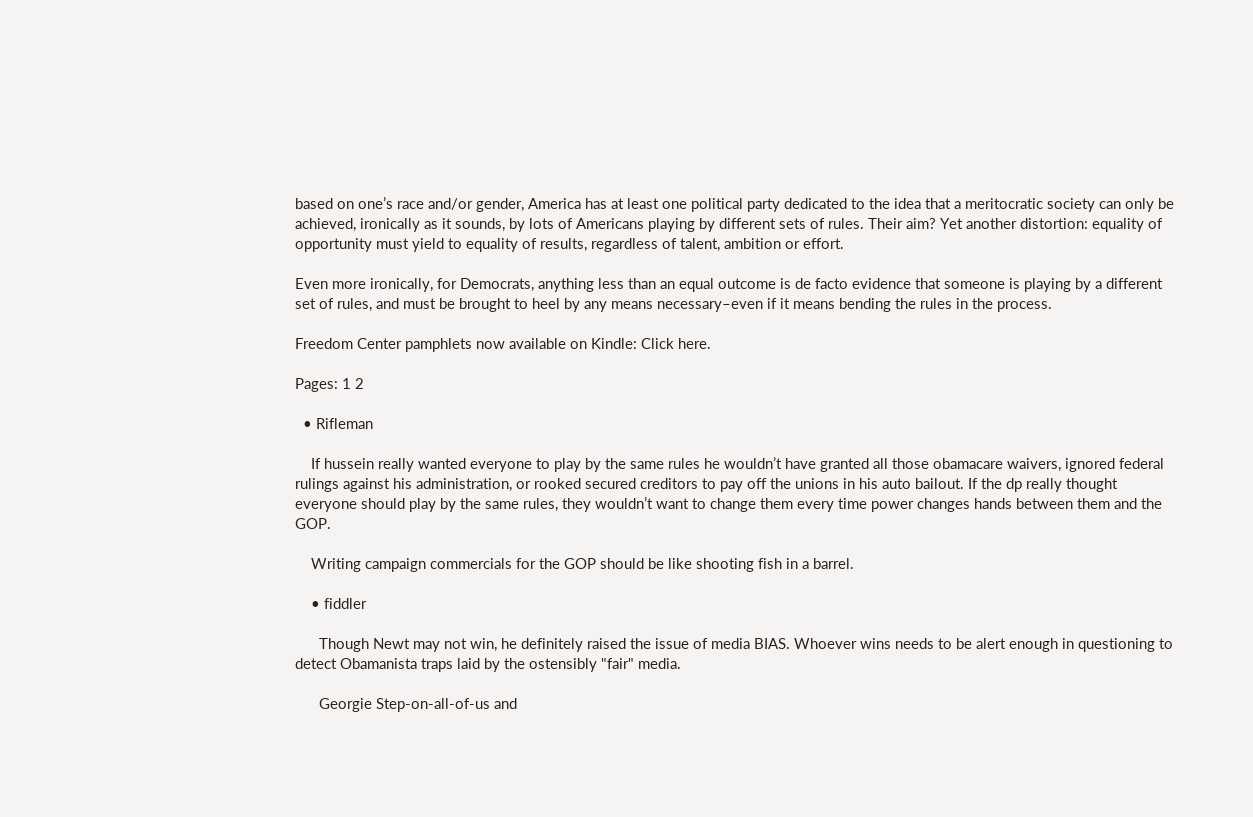based on one’s race and/or gender, America has at least one political party dedicated to the idea that a meritocratic society can only be achieved, ironically as it sounds, by lots of Americans playing by different sets of rules. Their aim? Yet another distortion: equality of opportunity must yield to equality of results, regardless of talent, ambition or effort.

Even more ironically, for Democrats, anything less than an equal outcome is de facto evidence that someone is playing by a different set of rules, and must be brought to heel by any means necessary–even if it means bending the rules in the process.

Freedom Center pamphlets now available on Kindle: Click here.

Pages: 1 2

  • Rifleman

    If hussein really wanted everyone to play by the same rules he wouldn’t have granted all those obamacare waivers, ignored federal rulings against his administration, or rooked secured creditors to pay off the unions in his auto bailout. If the dp really thought everyone should play by the same rules, they wouldn’t want to change them every time power changes hands between them and the GOP.

    Writing campaign commercials for the GOP should be like shooting fish in a barrel.

    • fiddler

      Though Newt may not win, he definitely raised the issue of media BIAS. Whoever wins needs to be alert enough in questioning to detect Obamanista traps laid by the ostensibly "fair" media.

      Georgie Step-on-all-of-us and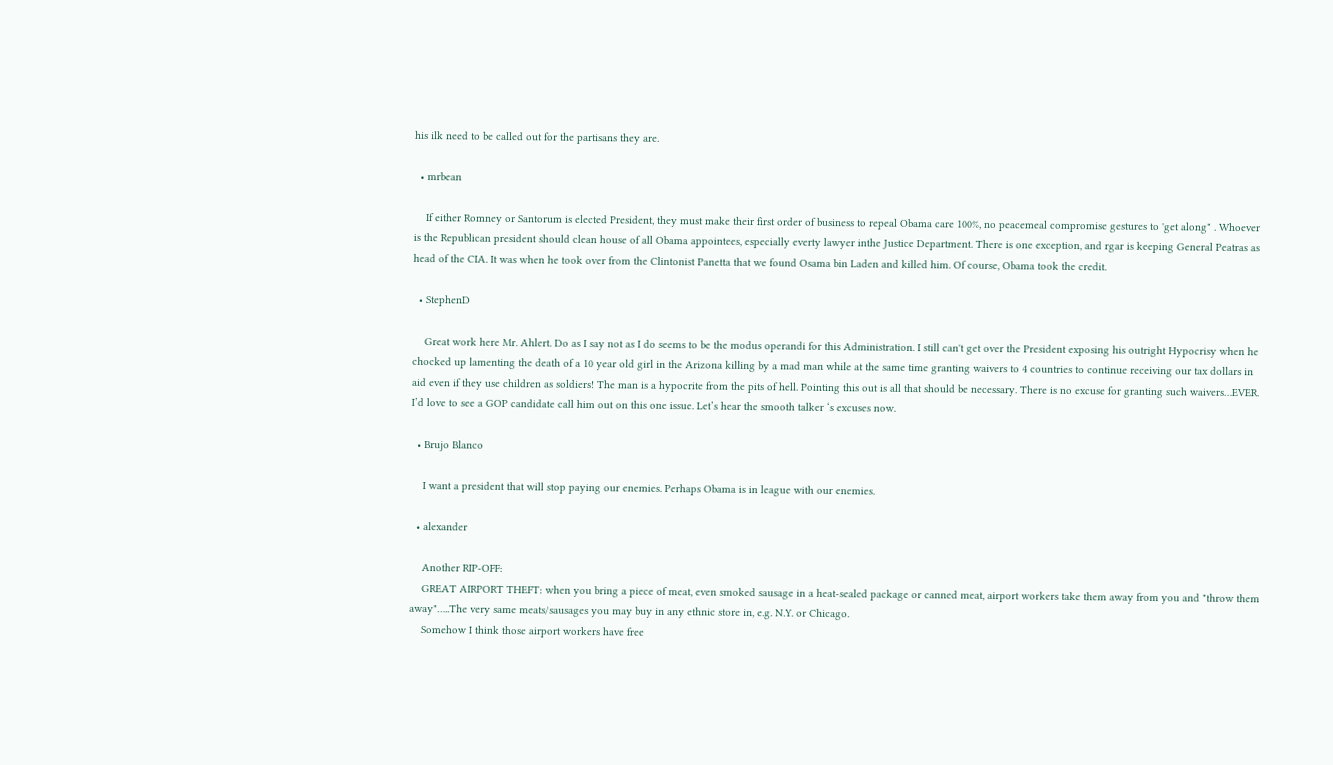his ilk need to be called out for the partisans they are.

  • mrbean

    If either Romney or Santorum is elected President, they must make their first order of business to repeal Obama care 100%, no peacemeal compromise gestures to 'get along" . Whoever is the Republican president should clean house of all Obama appointees, especially everty lawyer inthe Justice Department. There is one exception, and rgar is keeping General Peatras as head of the CIA. It was when he took over from the Clintonist Panetta that we found Osama bin Laden and killed him. Of course, Obama took the credit.

  • StephenD

    Great work here Mr. Ahlert. Do as I say not as I do seems to be the modus operandi for this Administration. I still can't get over the President exposing his outright Hypocrisy when he chocked up lamenting the death of a 10 year old girl in the Arizona killing by a mad man while at the same time granting waivers to 4 countries to continue receiving our tax dollars in aid even if they use children as soldiers! The man is a hypocrite from the pits of hell. Pointing this out is all that should be necessary. There is no excuse for granting such waivers…EVER. I’d love to see a GOP candidate call him out on this one issue. Let’s hear the smooth talker ‘s excuses now.

  • Brujo Blanco

    I want a president that will stop paying our enemies. Perhaps Obama is in league with our enemies.

  • alexander

    Another RIP-OFF:
    GREAT AIRPORT THEFT: when you bring a piece of meat, even smoked sausage in a heat-sealed package or canned meat, airport workers take them away from you and "throw them away"…..The very same meats/sausages you may buy in any ethnic store in, e.g. N.Y. or Chicago.
    Somehow I think those airport workers have free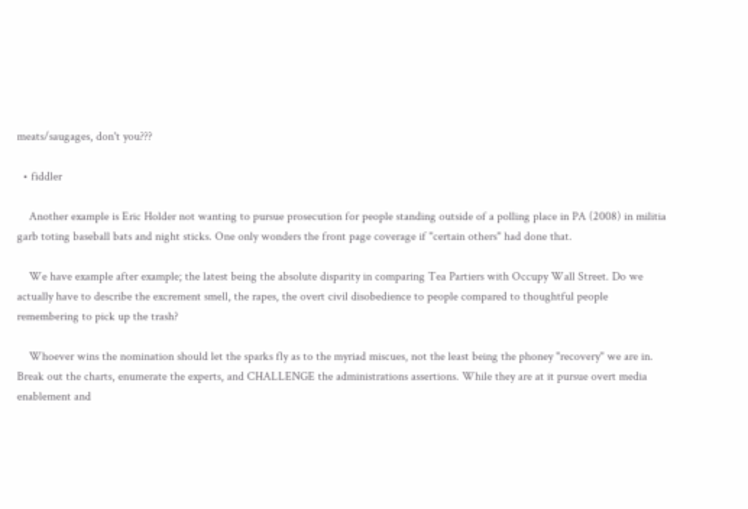meats/saugages, don't you???

  • fiddler

    Another example is Eric Holder not wanting to pursue prosecution for people standing outside of a polling place in PA (2008) in militia garb toting baseball bats and night sticks. One only wonders the front page coverage if "certain others" had done that.

    We have example after example; the latest being the absolute disparity in comparing Tea Partiers with Occupy Wall Street. Do we actually have to describe the excrement smell, the rapes, the overt civil disobedience to people compared to thoughtful people remembering to pick up the trash?

    Whoever wins the nomination should let the sparks fly as to the myriad miscues, not the least being the phoney "recovery" we are in. Break out the charts, enumerate the experts, and CHALLENGE the administrations assertions. While they are at it pursue overt media enablement and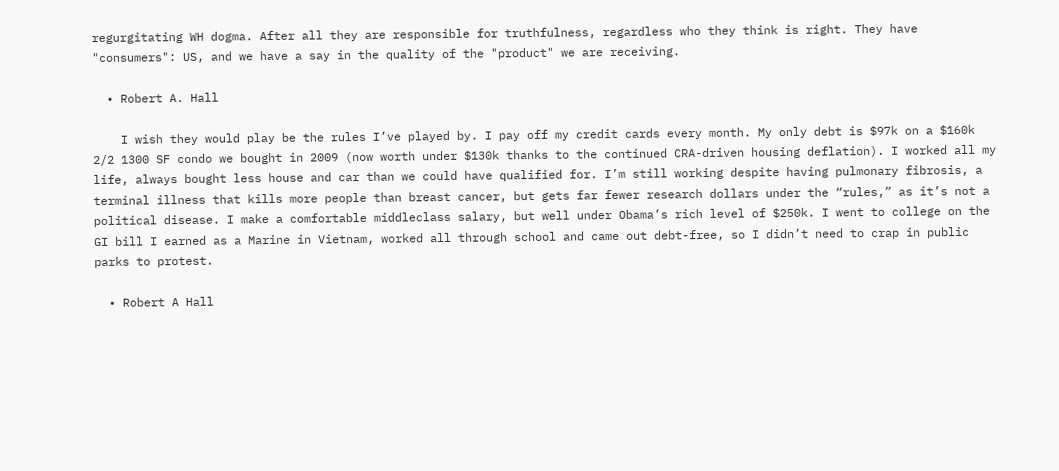regurgitating WH dogma. After all they are responsible for truthfulness, regardless who they think is right. They have "consumers": US, and we have a say in the quality of the "product" we are receiving.

  • Robert A. Hall

    I wish they would play be the rules I’ve played by. I pay off my credit cards every month. My only debt is $97k on a $160k 2/2 1300 SF condo we bought in 2009 (now worth under $130k thanks to the continued CRA-driven housing deflation). I worked all my life, always bought less house and car than we could have qualified for. I’m still working despite having pulmonary fibrosis, a terminal illness that kills more people than breast cancer, but gets far fewer research dollars under the “rules,” as it’s not a political disease. I make a comfortable middleclass salary, but well under Obama’s rich level of $250k. I went to college on the GI bill I earned as a Marine in Vietnam, worked all through school and came out debt-free, so I didn’t need to crap in public parks to protest.

  • Robert A Hall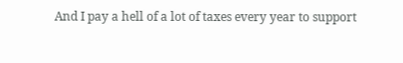And I pay a hell of a lot of taxes every year to support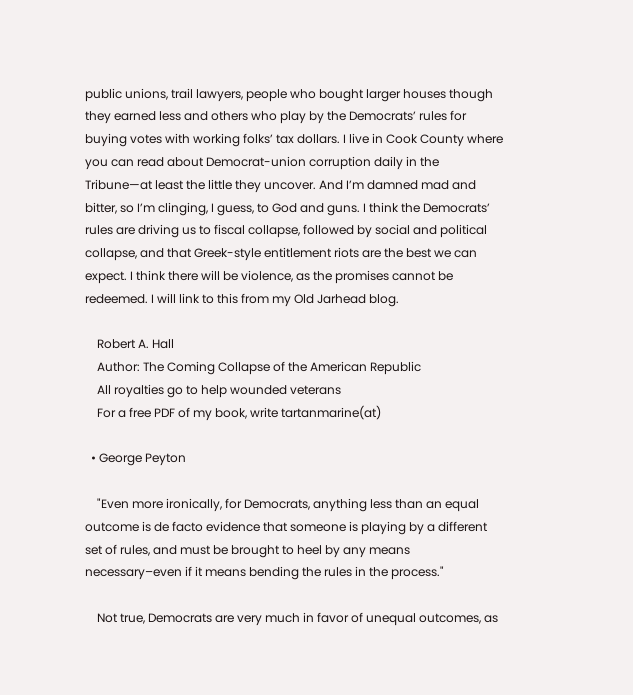public unions, trail lawyers, people who bought larger houses though they earned less and others who play by the Democrats’ rules for buying votes with working folks’ tax dollars. I live in Cook County where you can read about Democrat-union corruption daily in the Tribune—at least the little they uncover. And I’m damned mad and bitter, so I’m clinging, I guess, to God and guns. I think the Democrats’ rules are driving us to fiscal collapse, followed by social and political collapse, and that Greek-style entitlement riots are the best we can expect. I think there will be violence, as the promises cannot be redeemed. I will link to this from my Old Jarhead blog.

    Robert A. Hall
    Author: The Coming Collapse of the American Republic
    All royalties go to help wounded veterans
    For a free PDF of my book, write tartanmarine(at)

  • George Peyton

    "Even more ironically, for Democrats, anything less than an equal outcome is de facto evidence that someone is playing by a different set of rules, and must be brought to heel by any means necessary–even if it means bending the rules in the process."

    Not true, Democrats are very much in favor of unequal outcomes, as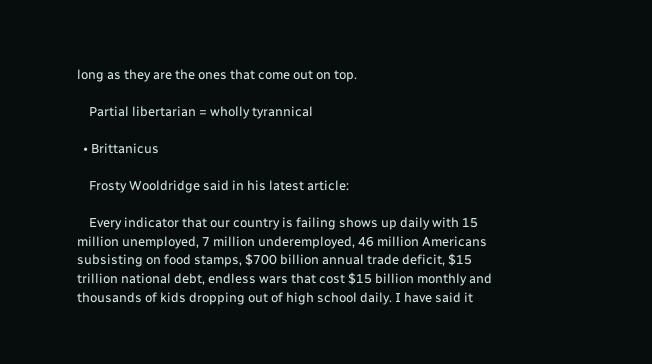long as they are the ones that come out on top.

    Partial libertarian = wholly tyrannical

  • Brittanicus

    Frosty Wooldridge said in his latest article:

    Every indicator that our country is failing shows up daily with 15 million unemployed, 7 million underemployed, 46 million Americans subsisting on food stamps, $700 billion annual trade deficit, $15 trillion national debt, endless wars that cost $15 billion monthly and thousands of kids dropping out of high school daily. I have said it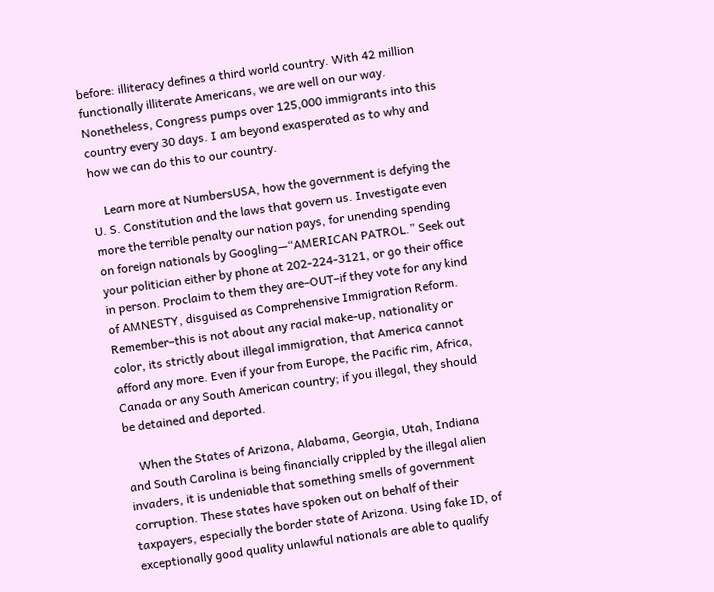before: illiteracy defines a third world country. With 42 million functionally illiterate Americans, we are well on our way. Nonetheless, Congress pumps over 125,000 immigrants into this country every 30 days. I am beyond exasperated as to why and how we can do this to our country.

    Learn more at NumbersUSA, how the government is defying the U. S. Constitution and the laws that govern us. Investigate even more the terrible penalty our nation pays, for unending spending on foreign nationals by Googling—“AMERICAN PATROL.” Seek out your politician either by phone at 202-224-3121, or go their office in person. Proclaim to them they are–OUT–if they vote for any kind of AMNESTY, disguised as Comprehensive Immigration Reform. Remember–this is not about any racial make-up, nationality or color, its strictly about illegal immigration, that America cannot afford any more. Even if your from Europe, the Pacific rim, Africa, Canada or any South American country; if you illegal, they should be detained and deported.

    When the States of Arizona, Alabama, Georgia, Utah, Indiana and South Carolina is being financially crippled by the illegal alien invaders, it is undeniable that something smells of government corruption. These states have spoken out on behalf of their taxpayers, especially the border state of Arizona. Using fake ID, of exceptionally good quality unlawful nationals are able to qualify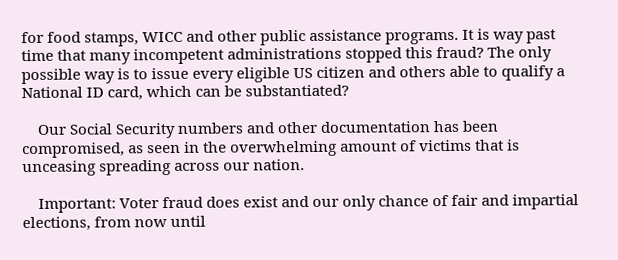for food stamps, WICC and other public assistance programs. It is way past time that many incompetent administrations stopped this fraud? The only possible way is to issue every eligible US citizen and others able to qualify a National ID card, which can be substantiated?

    Our Social Security numbers and other documentation has been compromised, as seen in the overwhelming amount of victims that is unceasing spreading across our nation.

    Important: Voter fraud does exist and our only chance of fair and impartial elections, from now until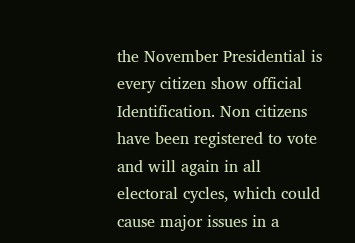the November Presidential is every citizen show official Identification. Non citizens have been registered to vote and will again in all electoral cycles, which could cause major issues in a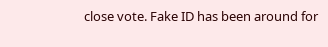close vote. Fake ID has been around for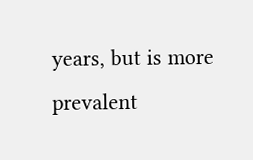years, but is more prevalent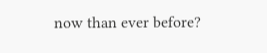now than ever before?